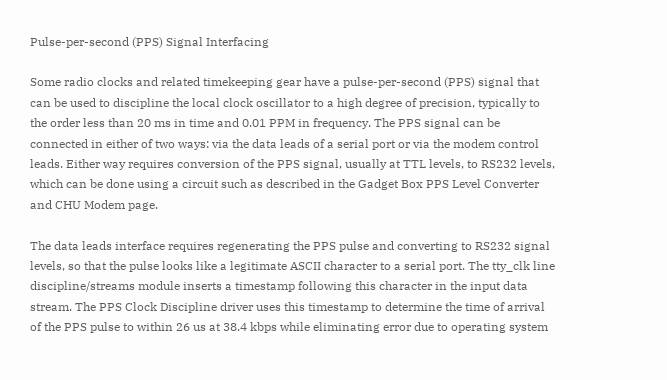Pulse-per-second (PPS) Signal Interfacing

Some radio clocks and related timekeeping gear have a pulse-per-second (PPS) signal that can be used to discipline the local clock oscillator to a high degree of precision, typically to the order less than 20 ms in time and 0.01 PPM in frequency. The PPS signal can be connected in either of two ways: via the data leads of a serial port or via the modem control leads. Either way requires conversion of the PPS signal, usually at TTL levels, to RS232 levels, which can be done using a circuit such as described in the Gadget Box PPS Level Converter and CHU Modem page.

The data leads interface requires regenerating the PPS pulse and converting to RS232 signal levels, so that the pulse looks like a legitimate ASCII character to a serial port. The tty_clk line discipline/streams module inserts a timestamp following this character in the input data stream. The PPS Clock Discipline driver uses this timestamp to determine the time of arrival of the PPS pulse to within 26 us at 38.4 kbps while eliminating error due to operating system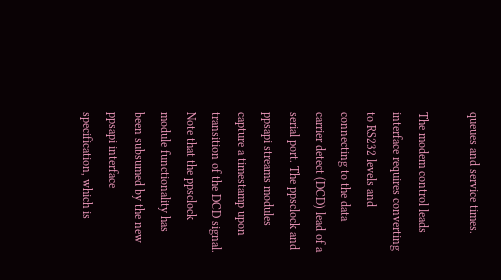queues and service times.

The modem control leads interface requires converting to RS232 levels and connecting to the data carrier detect (DCD) lead of a serial port. The ppsclock and ppsapi streams modules capture a timestamp upon transition of the DCD signal. Note that the ppsclock module functionality has been subsumed by the new ppsapi interface specification, which is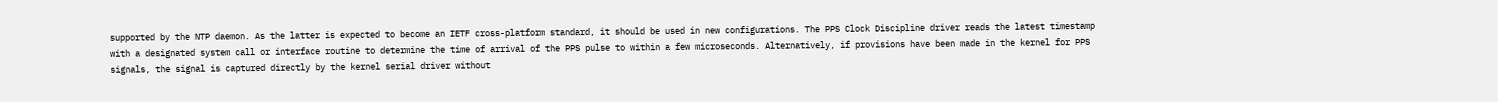supported by the NTP daemon. As the latter is expected to become an IETF cross-platform standard, it should be used in new configurations. The PPS Clock Discipline driver reads the latest timestamp with a designated system call or interface routine to determine the time of arrival of the PPS pulse to within a few microseconds. Alternatively, if provisions have been made in the kernel for PPS signals, the signal is captured directly by the kernel serial driver without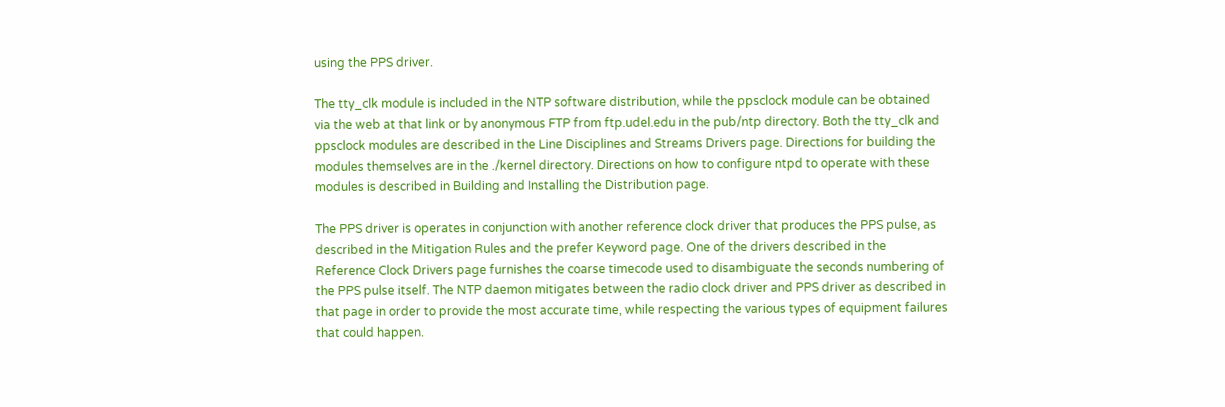using the PPS driver.

The tty_clk module is included in the NTP software distribution, while the ppsclock module can be obtained via the web at that link or by anonymous FTP from ftp.udel.edu in the pub/ntp directory. Both the tty_clk and ppsclock modules are described in the Line Disciplines and Streams Drivers page. Directions for building the modules themselves are in the ./kernel directory. Directions on how to configure ntpd to operate with these modules is described in Building and Installing the Distribution page.

The PPS driver is operates in conjunction with another reference clock driver that produces the PPS pulse, as described in the Mitigation Rules and the prefer Keyword page. One of the drivers described in the Reference Clock Drivers page furnishes the coarse timecode used to disambiguate the seconds numbering of the PPS pulse itself. The NTP daemon mitigates between the radio clock driver and PPS driver as described in that page in order to provide the most accurate time, while respecting the various types of equipment failures that could happen.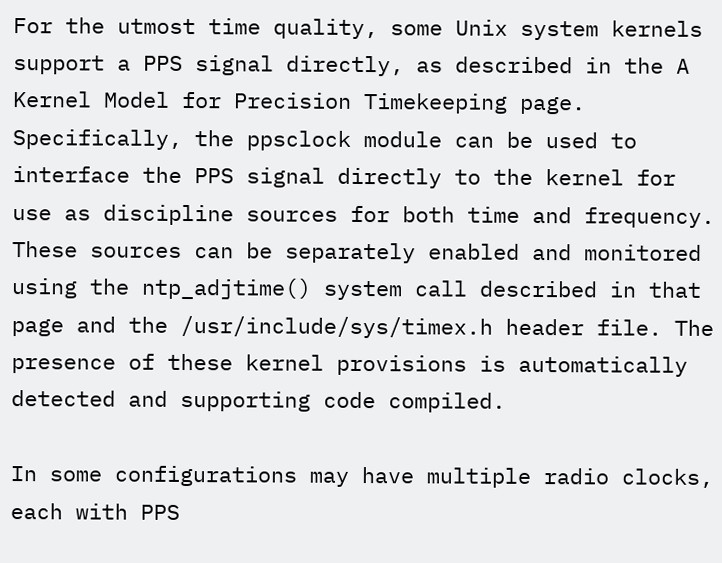For the utmost time quality, some Unix system kernels support a PPS signal directly, as described in the A Kernel Model for Precision Timekeeping page. Specifically, the ppsclock module can be used to interface the PPS signal directly to the kernel for use as discipline sources for both time and frequency. These sources can be separately enabled and monitored using the ntp_adjtime() system call described in that page and the /usr/include/sys/timex.h header file. The presence of these kernel provisions is automatically detected and supporting code compiled.

In some configurations may have multiple radio clocks, each with PPS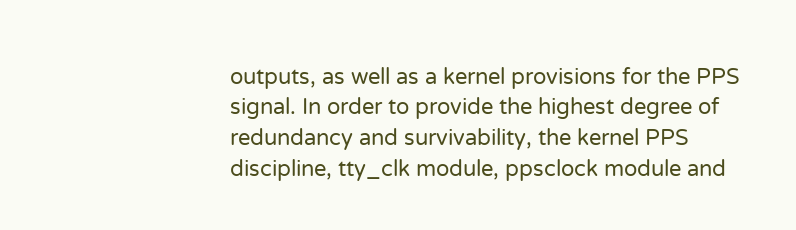outputs, as well as a kernel provisions for the PPS signal. In order to provide the highest degree of redundancy and survivability, the kernel PPS discipline, tty_clk module, ppsclock module and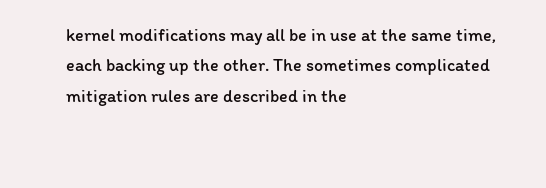kernel modifications may all be in use at the same time, each backing up the other. The sometimes complicated mitigation rules are described in the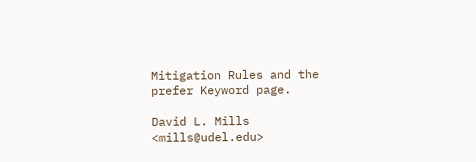Mitigation Rules and the prefer Keyword page.

David L. Mills <mills@udel.edu>